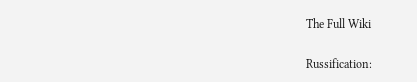The Full Wiki

Russification: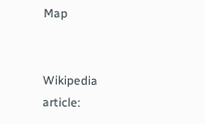Map


Wikipedia article: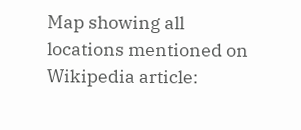Map showing all locations mentioned on Wikipedia article: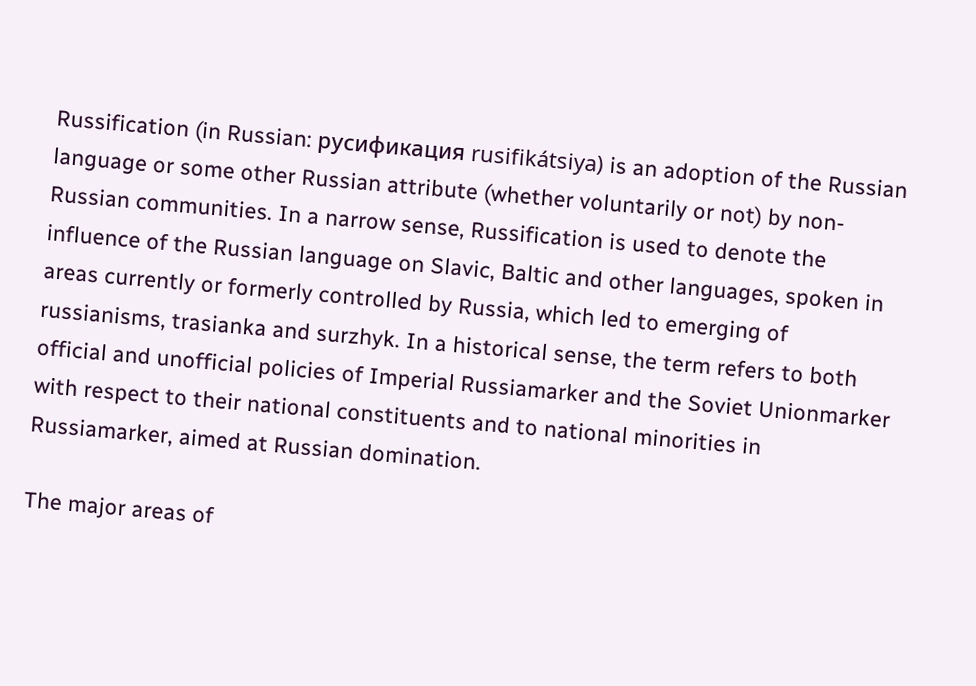Russification (in Russian: русификация rusifikátsiya) is an adoption of the Russian language or some other Russian attribute (whether voluntarily or not) by non-Russian communities. In a narrow sense, Russification is used to denote the influence of the Russian language on Slavic, Baltic and other languages, spoken in areas currently or formerly controlled by Russia, which led to emerging of russianisms, trasianka and surzhyk. In a historical sense, the term refers to both official and unofficial policies of Imperial Russiamarker and the Soviet Unionmarker with respect to their national constituents and to national minorities in Russiamarker, aimed at Russian domination.

The major areas of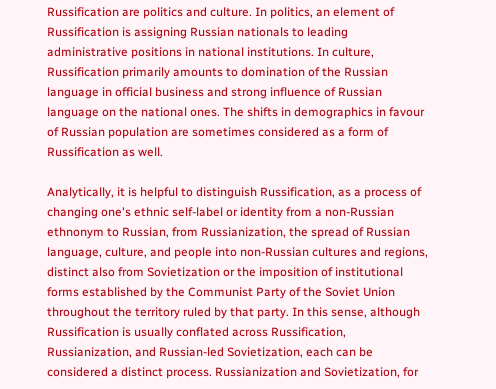Russification are politics and culture. In politics, an element of Russification is assigning Russian nationals to leading administrative positions in national institutions. In culture, Russification primarily amounts to domination of the Russian language in official business and strong influence of Russian language on the national ones. The shifts in demographics in favour of Russian population are sometimes considered as a form of Russification as well.

Analytically, it is helpful to distinguish Russification, as a process of changing one's ethnic self-label or identity from a non-Russian ethnonym to Russian, from Russianization, the spread of Russian language, culture, and people into non-Russian cultures and regions, distinct also from Sovietization or the imposition of institutional forms established by the Communist Party of the Soviet Union throughout the territory ruled by that party. In this sense, although Russification is usually conflated across Russification, Russianization, and Russian-led Sovietization, each can be considered a distinct process. Russianization and Sovietization, for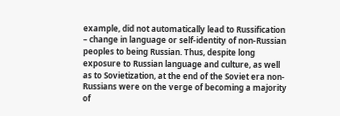example, did not automatically lead to Russification – change in language or self-identity of non-Russian peoples to being Russian. Thus, despite long exposure to Russian language and culture, as well as to Sovietization, at the end of the Soviet era non-Russians were on the verge of becoming a majority of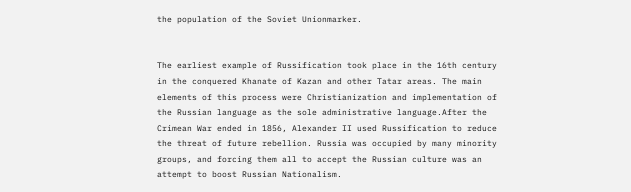the population of the Soviet Unionmarker.


The earliest example of Russification took place in the 16th century in the conquered Khanate of Kazan and other Tatar areas. The main elements of this process were Christianization and implementation of the Russian language as the sole administrative language.After the Crimean War ended in 1856, Alexander II used Russification to reduce the threat of future rebellion. Russia was occupied by many minority groups, and forcing them all to accept the Russian culture was an attempt to boost Russian Nationalism.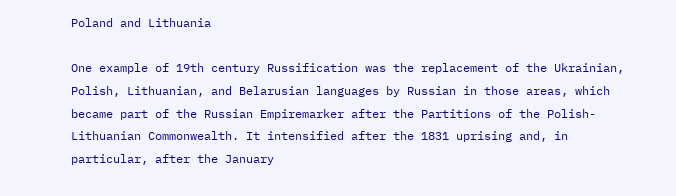Poland and Lithuania

One example of 19th century Russification was the replacement of the Ukrainian, Polish, Lithuanian, and Belarusian languages by Russian in those areas, which became part of the Russian Empiremarker after the Partitions of the Polish-Lithuanian Commonwealth. It intensified after the 1831 uprising and, in particular, after the January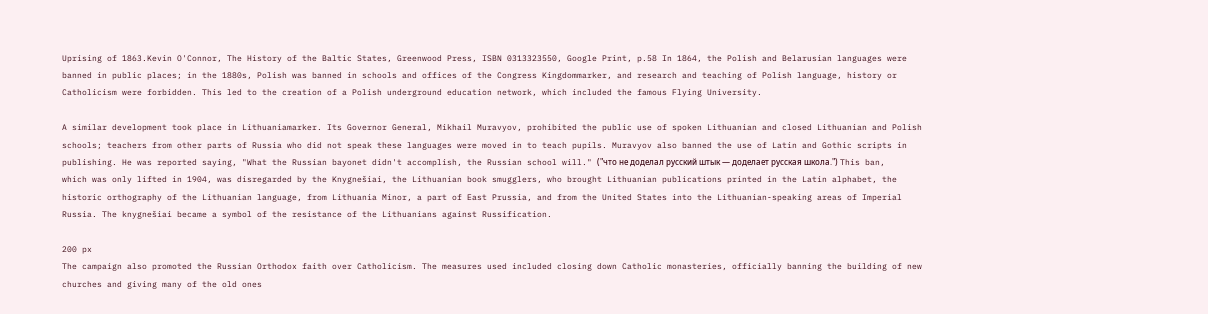Uprising of 1863.Kevin O'Connor, The History of the Baltic States, Greenwood Press, ISBN 0313323550, Google Print, p.58 In 1864, the Polish and Belarusian languages were banned in public places; in the 1880s, Polish was banned in schools and offices of the Congress Kingdommarker, and research and teaching of Polish language, history or Catholicism were forbidden. This led to the creation of a Polish underground education network, which included the famous Flying University.

A similar development took place in Lithuaniamarker. Its Governor General, Mikhail Muravyov, prohibited the public use of spoken Lithuanian and closed Lithuanian and Polish schools; teachers from other parts of Russia who did not speak these languages were moved in to teach pupils. Muravyov also banned the use of Latin and Gothic scripts in publishing. He was reported saying, "What the Russian bayonet didn't accomplish, the Russian school will." ("что не доделал русский штык — доделает русская школа.") This ban, which was only lifted in 1904, was disregarded by the Knygnešiai, the Lithuanian book smugglers, who brought Lithuanian publications printed in the Latin alphabet, the historic orthography of the Lithuanian language, from Lithuania Minor, a part of East Prussia, and from the United States into the Lithuanian-speaking areas of Imperial Russia. The knygnešiai became a symbol of the resistance of the Lithuanians against Russification.

200 px
The campaign also promoted the Russian Orthodox faith over Catholicism. The measures used included closing down Catholic monasteries, officially banning the building of new churches and giving many of the old ones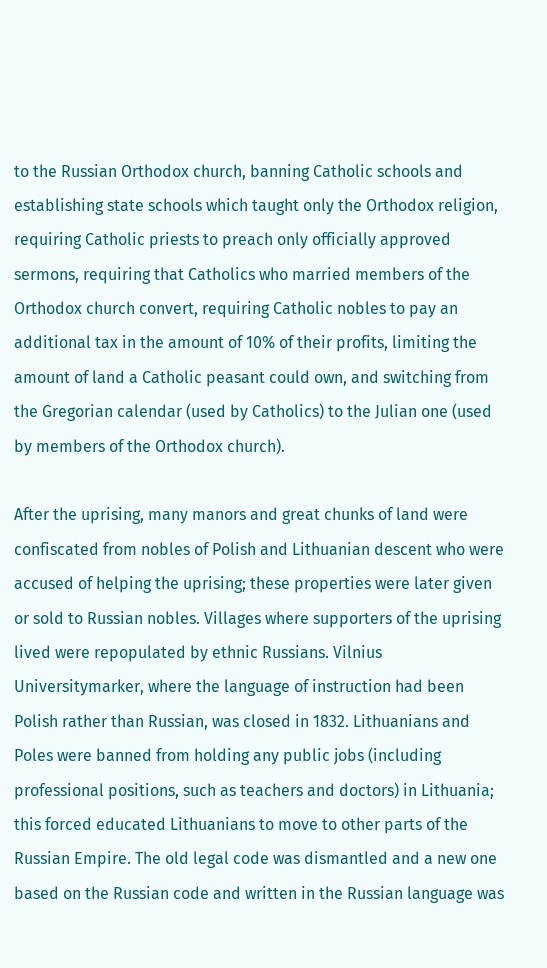to the Russian Orthodox church, banning Catholic schools and establishing state schools which taught only the Orthodox religion, requiring Catholic priests to preach only officially approved sermons, requiring that Catholics who married members of the Orthodox church convert, requiring Catholic nobles to pay an additional tax in the amount of 10% of their profits, limiting the amount of land a Catholic peasant could own, and switching from the Gregorian calendar (used by Catholics) to the Julian one (used by members of the Orthodox church).

After the uprising, many manors and great chunks of land were confiscated from nobles of Polish and Lithuanian descent who were accused of helping the uprising; these properties were later given or sold to Russian nobles. Villages where supporters of the uprising lived were repopulated by ethnic Russians. Vilnius Universitymarker, where the language of instruction had been Polish rather than Russian, was closed in 1832. Lithuanians and Poles were banned from holding any public jobs (including professional positions, such as teachers and doctors) in Lithuania; this forced educated Lithuanians to move to other parts of the Russian Empire. The old legal code was dismantled and a new one based on the Russian code and written in the Russian language was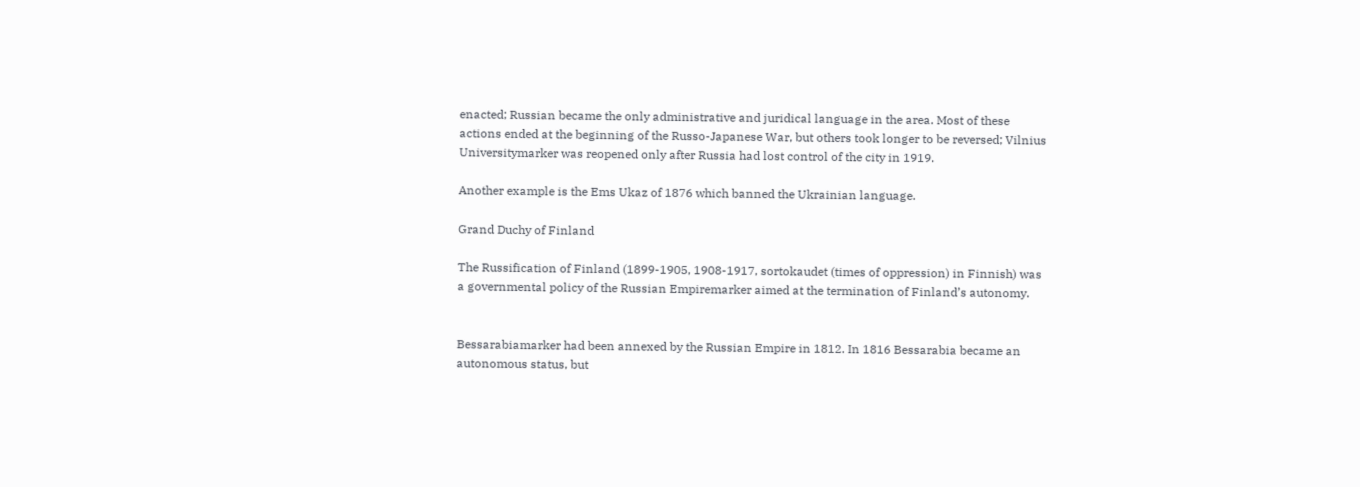enacted; Russian became the only administrative and juridical language in the area. Most of these actions ended at the beginning of the Russo-Japanese War, but others took longer to be reversed; Vilnius Universitymarker was reopened only after Russia had lost control of the city in 1919.

Another example is the Ems Ukaz of 1876 which banned the Ukrainian language.

Grand Duchy of Finland

The Russification of Finland (1899-1905, 1908-1917, sortokaudet (times of oppression) in Finnish) was a governmental policy of the Russian Empiremarker aimed at the termination of Finland’s autonomy.


Bessarabiamarker had been annexed by the Russian Empire in 1812. In 1816 Bessarabia became an autonomous status, but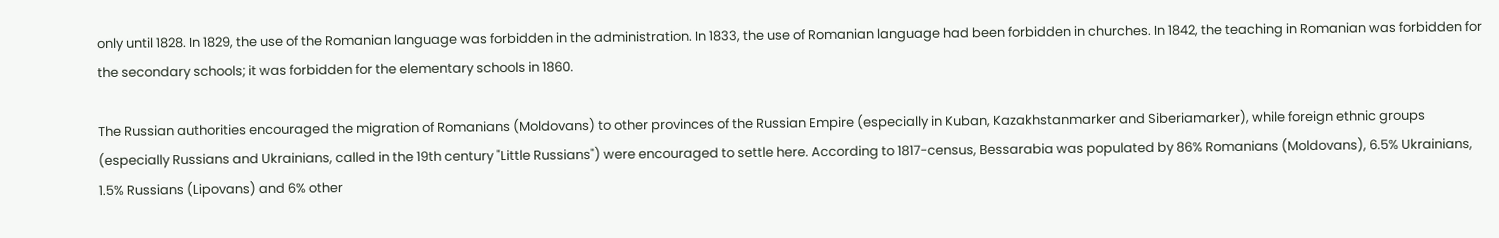only until 1828. In 1829, the use of the Romanian language was forbidden in the administration. In 1833, the use of Romanian language had been forbidden in churches. In 1842, the teaching in Romanian was forbidden for the secondary schools; it was forbidden for the elementary schools in 1860.

The Russian authorities encouraged the migration of Romanians (Moldovans) to other provinces of the Russian Empire (especially in Kuban, Kazakhstanmarker and Siberiamarker), while foreign ethnic groups (especially Russians and Ukrainians, called in the 19th century "Little Russians") were encouraged to settle here. According to 1817-census, Bessarabia was populated by 86% Romanians (Moldovans), 6.5% Ukrainians, 1.5% Russians (Lipovans) and 6% other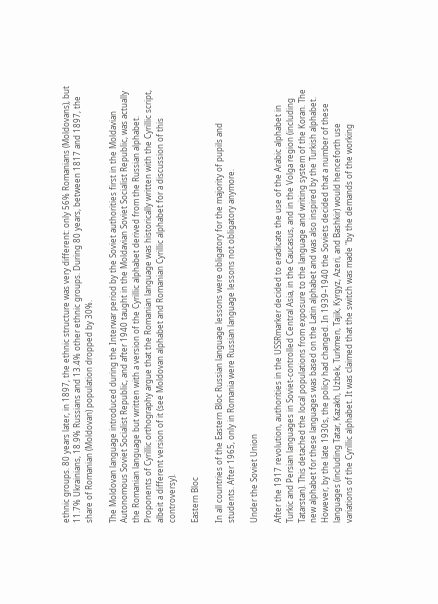ethnic groups. 80 years later, in 1897, the ethnic structure was very different: only 56% Romanians (Moldovans), but 11.7% Ukrainians, 18.9% Russians and 13.4% other ethnic groups. During 80 years, between 1817 and 1897, the share of Romanian (Moldovan) population dropped by 30%.

The Moldovan language introduced during the Interwar period by the Soviet authorities first in the Moldavian Autonomous Soviet Socialist Republic, and after 1940 taught in the Moldavian Soviet Socialist Republic, was actually the Romanian language but written with a version of the Cyrillic alphabet derived from the Russian alphabet. Proponents of Cyrillic orthography argue that the Romanian language was historically written with the Cyrillic script, albeit a different version of it (see Moldovan alphabet and Romanian Cyrillic alphabet for a discussion of this controversy).

Eastern Bloc

In all countries of the Eastern Bloc Russian language lessons were obligatory for the majority of pupils and students. After 1965, only in Romania were Russian language lessons not obligatory anymore.

Under the Soviet Union

After the 1917 revolution, authorities in the USSRmarker decided to eradicate the use of the Arabic alphabet in Turkic and Persian languages in Soviet-controlled Central Asia, in the Caucasus, and in the Volga region (including Tatarstan). This detached the local populations from exposure to the language and writing system of the Koran. The new alphabet for these languages was based on the Latin alphabet and was also inspired by the Turkish alphabet. However, by the late 1930s, the policy had changed. In 1939–1940 the Soviets decided that a number of these languages (including Tatar, Kazakh, Uzbek, Turkmen, Tajik, Kyrgyz, Azeri, and Bashkir) would henceforth use variations of the Cyrillic alphabet. It was claimed that the switch was made "by the demands of the working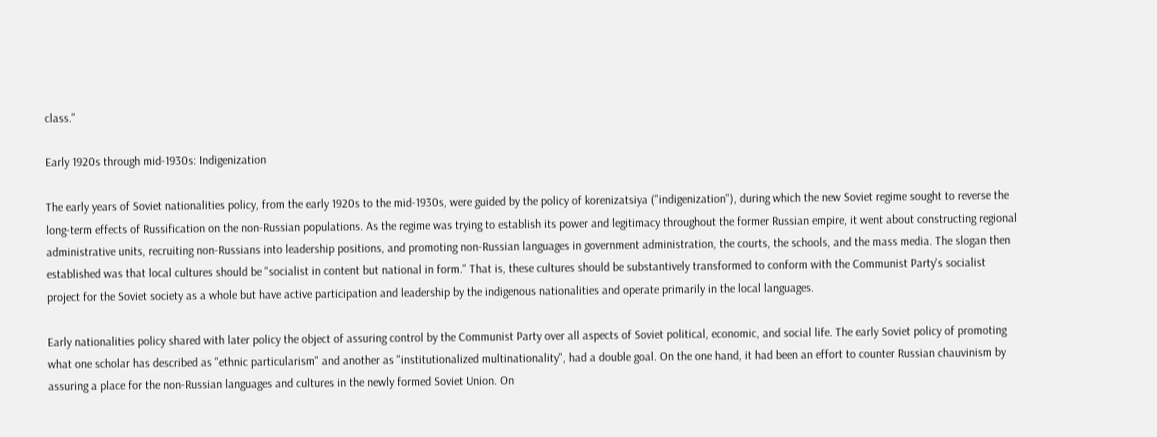class."

Early 1920s through mid-1930s: Indigenization

The early years of Soviet nationalities policy, from the early 1920s to the mid-1930s, were guided by the policy of korenizatsiya ("indigenization"), during which the new Soviet regime sought to reverse the long-term effects of Russification on the non-Russian populations. As the regime was trying to establish its power and legitimacy throughout the former Russian empire, it went about constructing regional administrative units, recruiting non-Russians into leadership positions, and promoting non-Russian languages in government administration, the courts, the schools, and the mass media. The slogan then established was that local cultures should be "socialist in content but national in form." That is, these cultures should be substantively transformed to conform with the Communist Party's socialist project for the Soviet society as a whole but have active participation and leadership by the indigenous nationalities and operate primarily in the local languages.

Early nationalities policy shared with later policy the object of assuring control by the Communist Party over all aspects of Soviet political, economic, and social life. The early Soviet policy of promoting what one scholar has described as "ethnic particularism" and another as "institutionalized multinationality", had a double goal. On the one hand, it had been an effort to counter Russian chauvinism by assuring a place for the non-Russian languages and cultures in the newly formed Soviet Union. On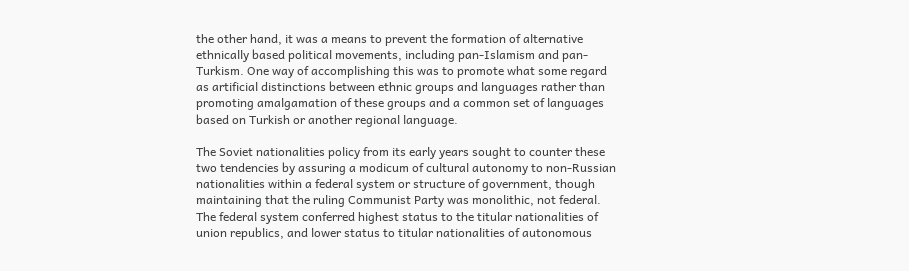the other hand, it was a means to prevent the formation of alternative ethnically based political movements, including pan-Islamism and pan-Turkism. One way of accomplishing this was to promote what some regard as artificial distinctions between ethnic groups and languages rather than promoting amalgamation of these groups and a common set of languages based on Turkish or another regional language.

The Soviet nationalities policy from its early years sought to counter these two tendencies by assuring a modicum of cultural autonomy to non-Russian nationalities within a federal system or structure of government, though maintaining that the ruling Communist Party was monolithic, not federal. The federal system conferred highest status to the titular nationalities of union republics, and lower status to titular nationalities of autonomous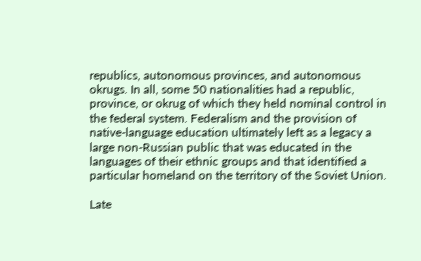republics, autonomous provinces, and autonomous okrugs. In all, some 50 nationalities had a republic, province, or okrug of which they held nominal control in the federal system. Federalism and the provision of native-language education ultimately left as a legacy a large non-Russian public that was educated in the languages of their ethnic groups and that identified a particular homeland on the territory of the Soviet Union.

Late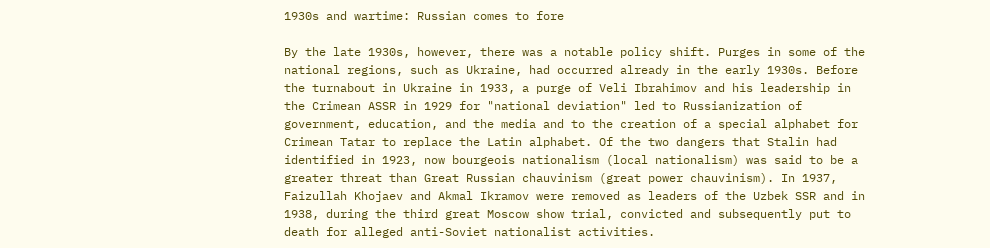1930s and wartime: Russian comes to fore

By the late 1930s, however, there was a notable policy shift. Purges in some of the national regions, such as Ukraine, had occurred already in the early 1930s. Before the turnabout in Ukraine in 1933, a purge of Veli Ibrahimov and his leadership in the Crimean ASSR in 1929 for "national deviation" led to Russianization of government, education, and the media and to the creation of a special alphabet for Crimean Tatar to replace the Latin alphabet. Of the two dangers that Stalin had identified in 1923, now bourgeois nationalism (local nationalism) was said to be a greater threat than Great Russian chauvinism (great power chauvinism). In 1937, Faizullah Khojaev and Akmal Ikramov were removed as leaders of the Uzbek SSR and in 1938, during the third great Moscow show trial, convicted and subsequently put to death for alleged anti-Soviet nationalist activities.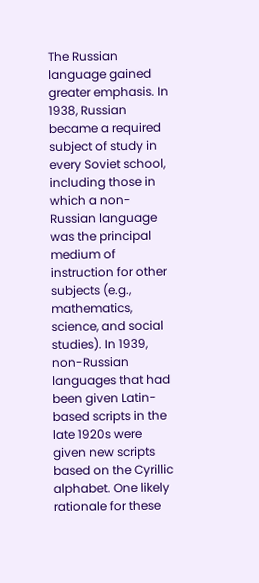The Russian language gained greater emphasis. In 1938, Russian became a required subject of study in every Soviet school, including those in which a non-Russian language was the principal medium of instruction for other subjects (e.g., mathematics, science, and social studies). In 1939, non-Russian languages that had been given Latin-based scripts in the late 1920s were given new scripts based on the Cyrillic alphabet. One likely rationale for these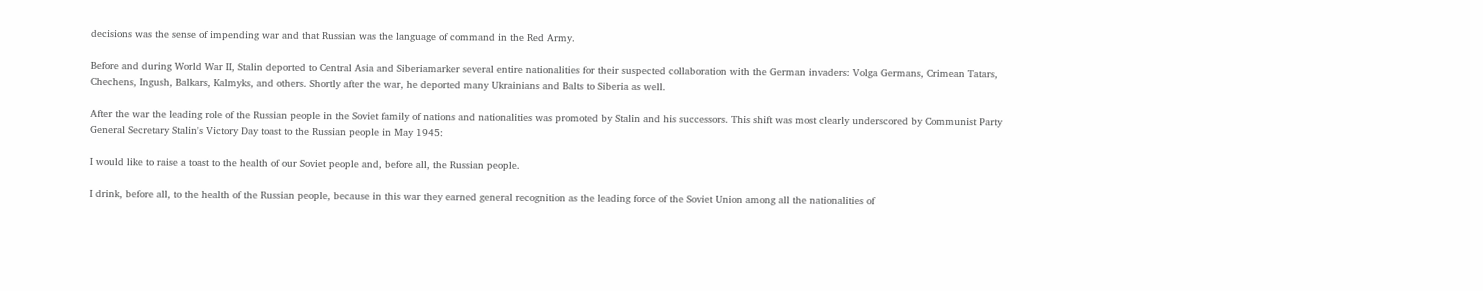decisions was the sense of impending war and that Russian was the language of command in the Red Army.

Before and during World War II, Stalin deported to Central Asia and Siberiamarker several entire nationalities for their suspected collaboration with the German invaders: Volga Germans, Crimean Tatars, Chechens, Ingush, Balkars, Kalmyks, and others. Shortly after the war, he deported many Ukrainians and Balts to Siberia as well.

After the war the leading role of the Russian people in the Soviet family of nations and nationalities was promoted by Stalin and his successors. This shift was most clearly underscored by Communist Party General Secretary Stalin's Victory Day toast to the Russian people in May 1945:

I would like to raise a toast to the health of our Soviet people and, before all, the Russian people.

I drink, before all, to the health of the Russian people, because in this war they earned general recognition as the leading force of the Soviet Union among all the nationalities of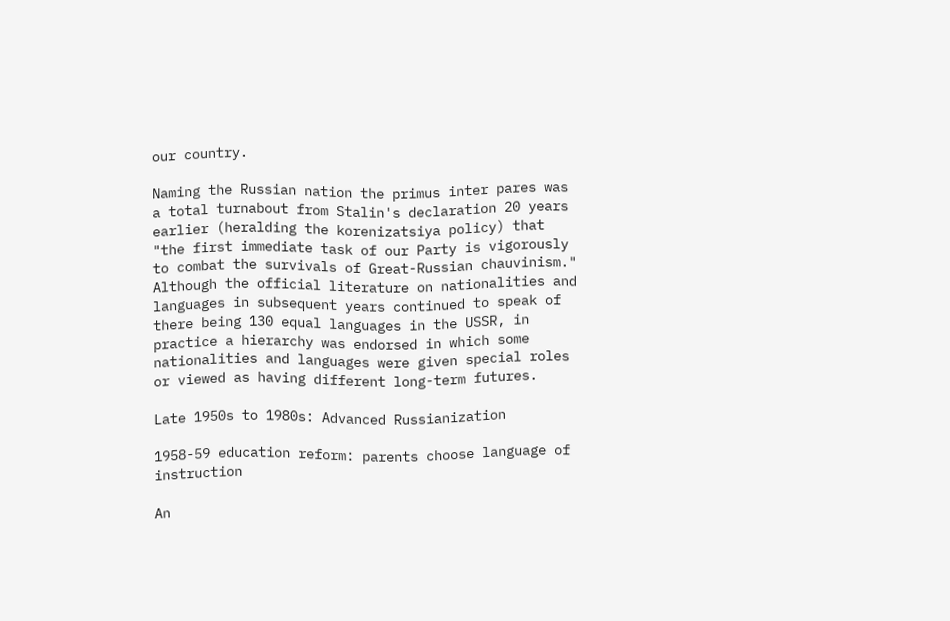our country.

Naming the Russian nation the primus inter pares was a total turnabout from Stalin's declaration 20 years earlier (heralding the korenizatsiya policy) that "the first immediate task of our Party is vigorously to combat the survivals of Great-Russian chauvinism." Although the official literature on nationalities and languages in subsequent years continued to speak of there being 130 equal languages in the USSR, in practice a hierarchy was endorsed in which some nationalities and languages were given special roles or viewed as having different long-term futures.

Late 1950s to 1980s: Advanced Russianization

1958-59 education reform: parents choose language of instruction

An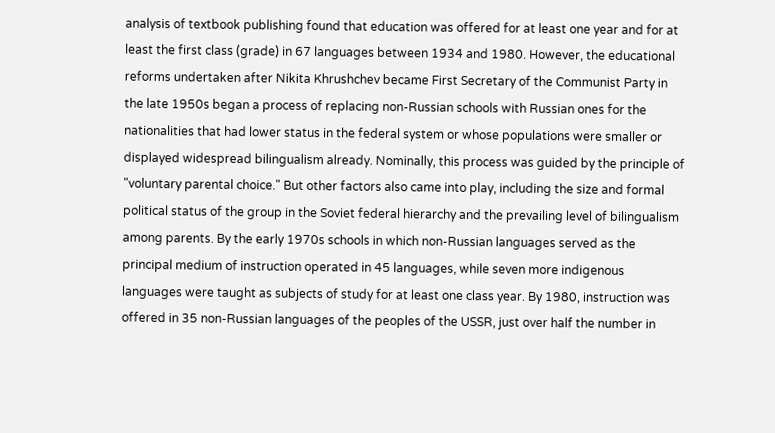analysis of textbook publishing found that education was offered for at least one year and for at least the first class (grade) in 67 languages between 1934 and 1980. However, the educational reforms undertaken after Nikita Khrushchev became First Secretary of the Communist Party in the late 1950s began a process of replacing non-Russian schools with Russian ones for the nationalities that had lower status in the federal system or whose populations were smaller or displayed widespread bilingualism already. Nominally, this process was guided by the principle of "voluntary parental choice." But other factors also came into play, including the size and formal political status of the group in the Soviet federal hierarchy and the prevailing level of bilingualism among parents. By the early 1970s schools in which non-Russian languages served as the principal medium of instruction operated in 45 languages, while seven more indigenous languages were taught as subjects of study for at least one class year. By 1980, instruction was offered in 35 non-Russian languages of the peoples of the USSR, just over half the number in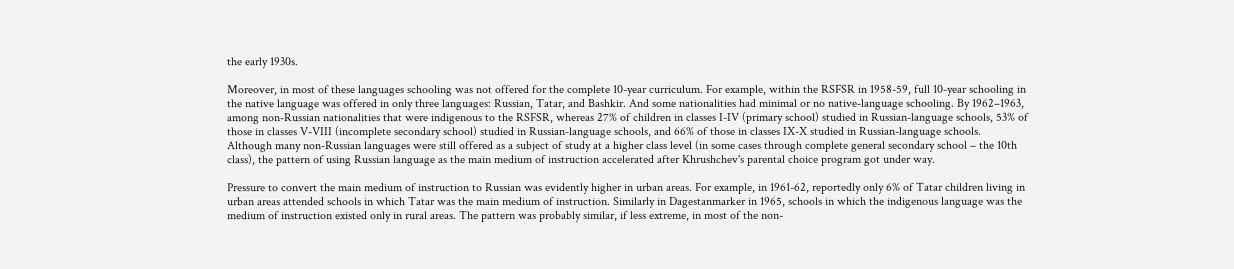the early 1930s.

Moreover, in most of these languages schooling was not offered for the complete 10-year curriculum. For example, within the RSFSR in 1958-59, full 10-year schooling in the native language was offered in only three languages: Russian, Tatar, and Bashkir. And some nationalities had minimal or no native-language schooling. By 1962–1963, among non-Russian nationalities that were indigenous to the RSFSR, whereas 27% of children in classes I-IV (primary school) studied in Russian-language schools, 53% of those in classes V-VIII (incomplete secondary school) studied in Russian-language schools, and 66% of those in classes IX-X studied in Russian-language schools. Although many non-Russian languages were still offered as a subject of study at a higher class level (in some cases through complete general secondary school – the 10th class), the pattern of using Russian language as the main medium of instruction accelerated after Khrushchev's parental choice program got under way.

Pressure to convert the main medium of instruction to Russian was evidently higher in urban areas. For example, in 1961-62, reportedly only 6% of Tatar children living in urban areas attended schools in which Tatar was the main medium of instruction. Similarly in Dagestanmarker in 1965, schools in which the indigenous language was the medium of instruction existed only in rural areas. The pattern was probably similar, if less extreme, in most of the non-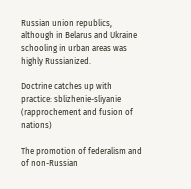Russian union republics, although in Belarus and Ukraine schooling in urban areas was highly Russianized.

Doctrine catches up with practice: sblizhenie-sliyanie (rapprochement and fusion of nations)

The promotion of federalism and of non-Russian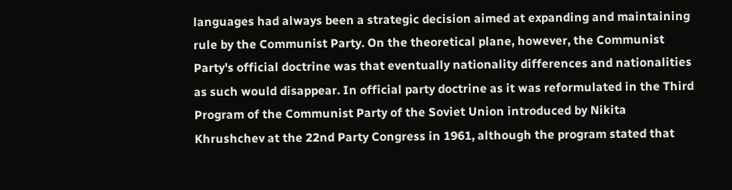languages had always been a strategic decision aimed at expanding and maintaining rule by the Communist Party. On the theoretical plane, however, the Communist Party's official doctrine was that eventually nationality differences and nationalities as such would disappear. In official party doctrine as it was reformulated in the Third Program of the Communist Party of the Soviet Union introduced by Nikita Khrushchev at the 22nd Party Congress in 1961, although the program stated that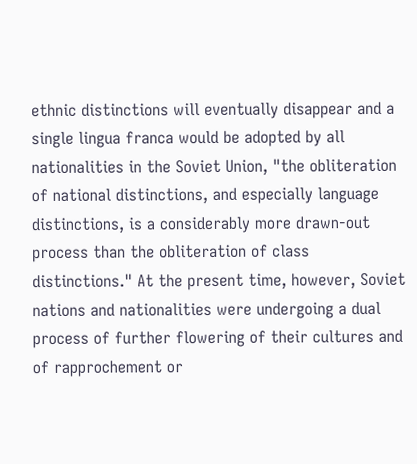ethnic distinctions will eventually disappear and a single lingua franca would be adopted by all nationalities in the Soviet Union, "the obliteration of national distinctions, and especially language distinctions, is a considerably more drawn-out process than the obliteration of class distinctions." At the present time, however, Soviet nations and nationalities were undergoing a dual process of further flowering of their cultures and of rapprochement or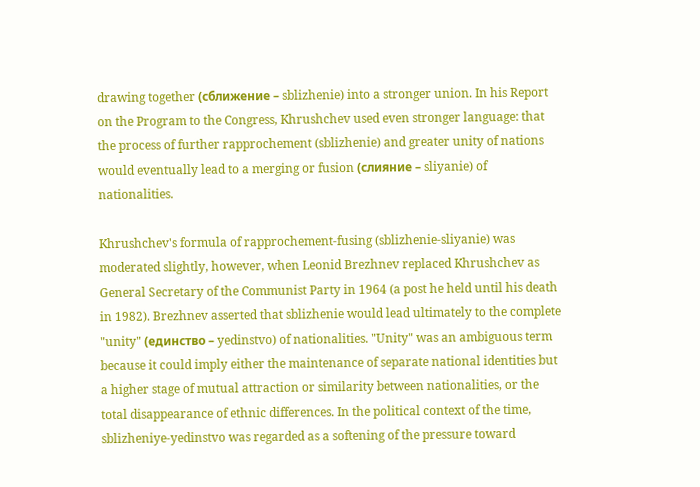drawing together (сближение – sblizhenie) into a stronger union. In his Report on the Program to the Congress, Khrushchev used even stronger language: that the process of further rapprochement (sblizhenie) and greater unity of nations would eventually lead to a merging or fusion (слияние – sliyanie) of nationalities.

Khrushchev's formula of rapprochement-fusing (sblizhenie-sliyanie) was moderated slightly, however, when Leonid Brezhnev replaced Khrushchev as General Secretary of the Communist Party in 1964 (a post he held until his death in 1982). Brezhnev asserted that sblizhenie would lead ultimately to the complete "unity" (единство – yedinstvo) of nationalities. "Unity" was an ambiguous term because it could imply either the maintenance of separate national identities but a higher stage of mutual attraction or similarity between nationalities, or the total disappearance of ethnic differences. In the political context of the time, sblizheniye-yedinstvo was regarded as a softening of the pressure toward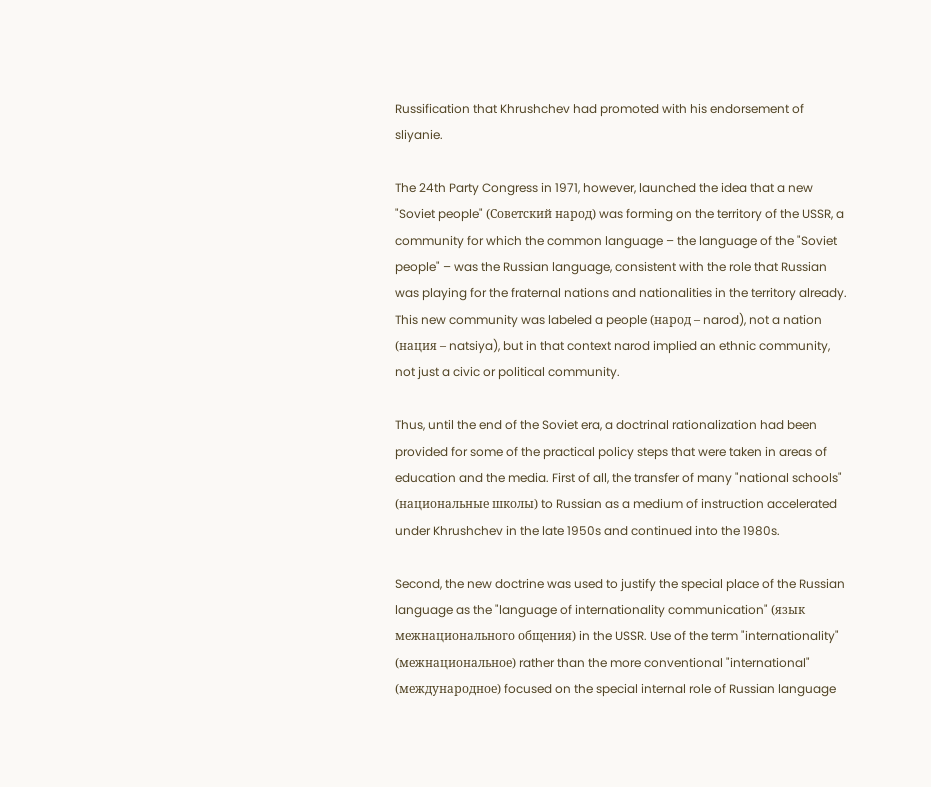Russification that Khrushchev had promoted with his endorsement of sliyanie.

The 24th Party Congress in 1971, however, launched the idea that a new "Soviet people" (Советский народ) was forming on the territory of the USSR, a community for which the common language – the language of the "Soviet people" – was the Russian language, consistent with the role that Russian was playing for the fraternal nations and nationalities in the territory already. This new community was labeled a people (народ – narod), not a nation (нация – natsiya), but in that context narod implied an ethnic community, not just a civic or political community.

Thus, until the end of the Soviet era, a doctrinal rationalization had been provided for some of the practical policy steps that were taken in areas of education and the media. First of all, the transfer of many "national schools" (национальные школы) to Russian as a medium of instruction accelerated under Khrushchev in the late 1950s and continued into the 1980s.

Second, the new doctrine was used to justify the special place of the Russian language as the "language of internationality communication" (язык межнационального общения) in the USSR. Use of the term "internationality" (межнациональное) rather than the more conventional "international" (международное) focused on the special internal role of Russian language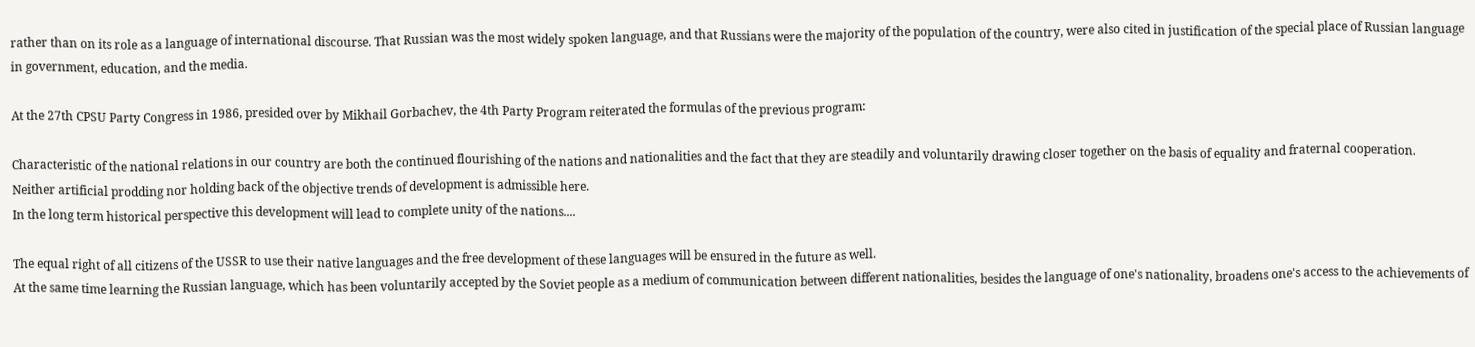rather than on its role as a language of international discourse. That Russian was the most widely spoken language, and that Russians were the majority of the population of the country, were also cited in justification of the special place of Russian language in government, education, and the media.

At the 27th CPSU Party Congress in 1986, presided over by Mikhail Gorbachev, the 4th Party Program reiterated the formulas of the previous program:

Characteristic of the national relations in our country are both the continued flourishing of the nations and nationalities and the fact that they are steadily and voluntarily drawing closer together on the basis of equality and fraternal cooperation.
Neither artificial prodding nor holding back of the objective trends of development is admissible here.
In the long term historical perspective this development will lead to complete unity of the nations....

The equal right of all citizens of the USSR to use their native languages and the free development of these languages will be ensured in the future as well.
At the same time learning the Russian language, which has been voluntarily accepted by the Soviet people as a medium of communication between different nationalities, besides the language of one's nationality, broadens one's access to the achievements of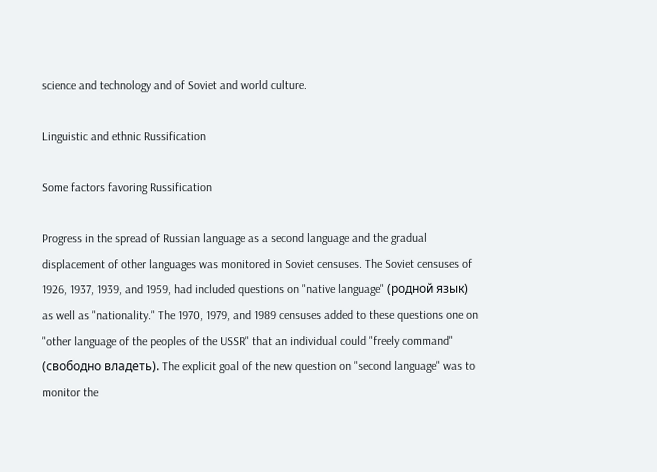science and technology and of Soviet and world culture.

Linguistic and ethnic Russification

Some factors favoring Russification

Progress in the spread of Russian language as a second language and the gradual displacement of other languages was monitored in Soviet censuses. The Soviet censuses of 1926, 1937, 1939, and 1959, had included questions on "native language" (родной язык) as well as "nationality." The 1970, 1979, and 1989 censuses added to these questions one on "other language of the peoples of the USSR" that an individual could "freely command" (свободно владеть). The explicit goal of the new question on "second language" was to monitor the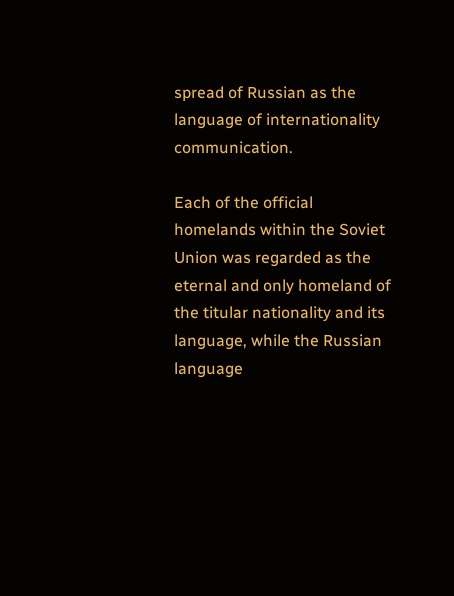spread of Russian as the language of internationality communication.

Each of the official homelands within the Soviet Union was regarded as the eternal and only homeland of the titular nationality and its language, while the Russian language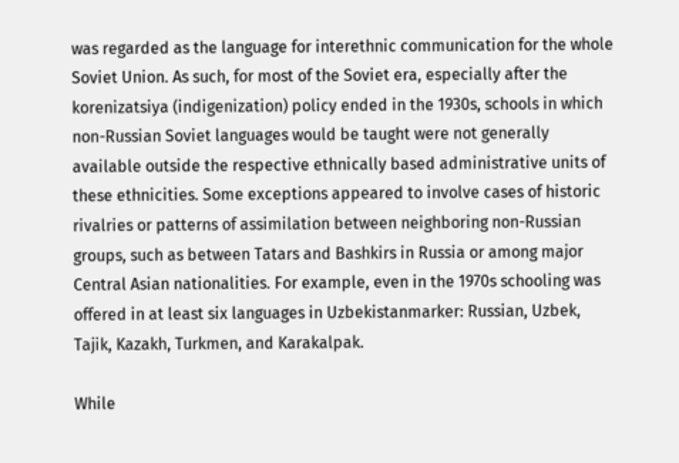was regarded as the language for interethnic communication for the whole Soviet Union. As such, for most of the Soviet era, especially after the korenizatsiya (indigenization) policy ended in the 1930s, schools in which non-Russian Soviet languages would be taught were not generally available outside the respective ethnically based administrative units of these ethnicities. Some exceptions appeared to involve cases of historic rivalries or patterns of assimilation between neighboring non-Russian groups, such as between Tatars and Bashkirs in Russia or among major Central Asian nationalities. For example, even in the 1970s schooling was offered in at least six languages in Uzbekistanmarker: Russian, Uzbek, Tajik, Kazakh, Turkmen, and Karakalpak.

While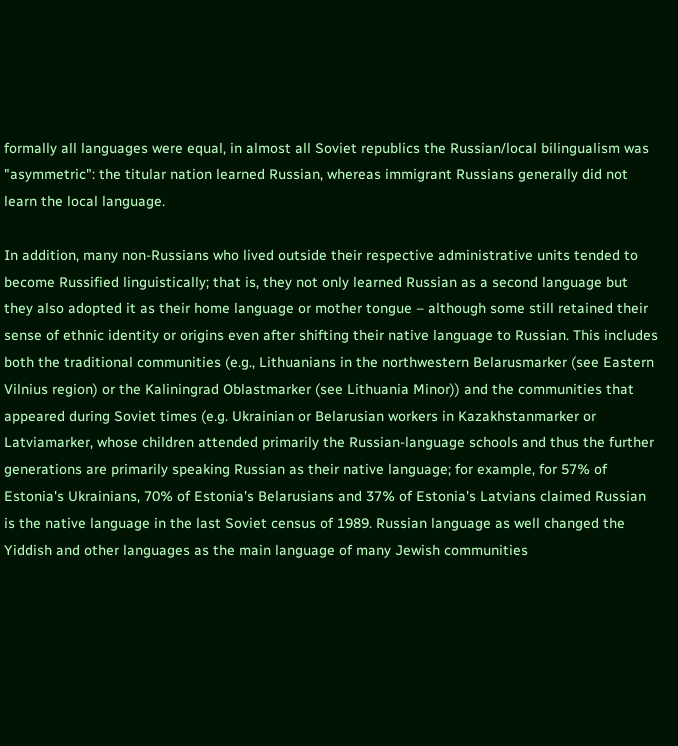formally all languages were equal, in almost all Soviet republics the Russian/local bilingualism was "asymmetric": the titular nation learned Russian, whereas immigrant Russians generally did not learn the local language.

In addition, many non-Russians who lived outside their respective administrative units tended to become Russified linguistically; that is, they not only learned Russian as a second language but they also adopted it as their home language or mother tongue – although some still retained their sense of ethnic identity or origins even after shifting their native language to Russian. This includes both the traditional communities (e.g., Lithuanians in the northwestern Belarusmarker (see Eastern Vilnius region) or the Kaliningrad Oblastmarker (see Lithuania Minor)) and the communities that appeared during Soviet times (e.g. Ukrainian or Belarusian workers in Kazakhstanmarker or Latviamarker, whose children attended primarily the Russian-language schools and thus the further generations are primarily speaking Russian as their native language; for example, for 57% of Estonia's Ukrainians, 70% of Estonia's Belarusians and 37% of Estonia's Latvians claimed Russian is the native language in the last Soviet census of 1989. Russian language as well changed the Yiddish and other languages as the main language of many Jewish communities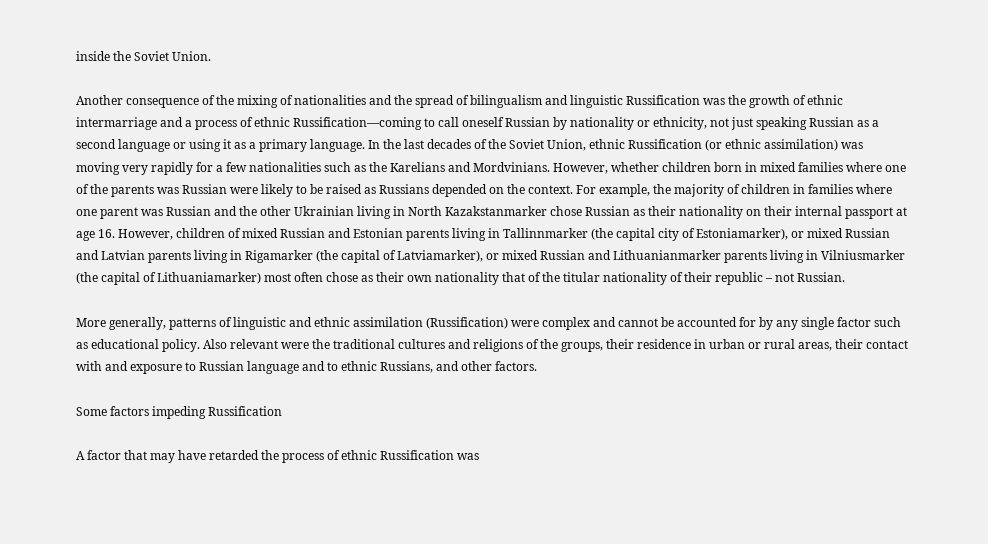inside the Soviet Union.

Another consequence of the mixing of nationalities and the spread of bilingualism and linguistic Russification was the growth of ethnic intermarriage and a process of ethnic Russification—coming to call oneself Russian by nationality or ethnicity, not just speaking Russian as a second language or using it as a primary language. In the last decades of the Soviet Union, ethnic Russification (or ethnic assimilation) was moving very rapidly for a few nationalities such as the Karelians and Mordvinians. However, whether children born in mixed families where one of the parents was Russian were likely to be raised as Russians depended on the context. For example, the majority of children in families where one parent was Russian and the other Ukrainian living in North Kazakstanmarker chose Russian as their nationality on their internal passport at age 16. However, children of mixed Russian and Estonian parents living in Tallinnmarker (the capital city of Estoniamarker), or mixed Russian and Latvian parents living in Rigamarker (the capital of Latviamarker), or mixed Russian and Lithuanianmarker parents living in Vilniusmarker (the capital of Lithuaniamarker) most often chose as their own nationality that of the titular nationality of their republic – not Russian.

More generally, patterns of linguistic and ethnic assimilation (Russification) were complex and cannot be accounted for by any single factor such as educational policy. Also relevant were the traditional cultures and religions of the groups, their residence in urban or rural areas, their contact with and exposure to Russian language and to ethnic Russians, and other factors.

Some factors impeding Russification

A factor that may have retarded the process of ethnic Russification was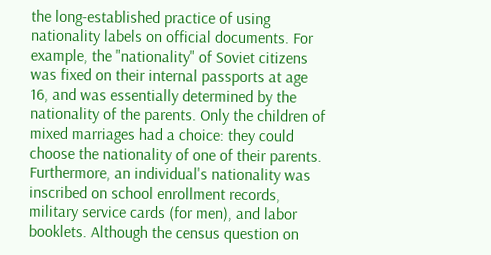the long-established practice of using nationality labels on official documents. For example, the "nationality" of Soviet citizens was fixed on their internal passports at age 16, and was essentially determined by the nationality of the parents. Only the children of mixed marriages had a choice: they could choose the nationality of one of their parents. Furthermore, an individual's nationality was inscribed on school enrollment records, military service cards (for men), and labor booklets. Although the census question on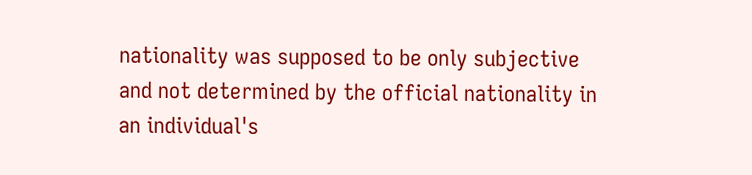nationality was supposed to be only subjective and not determined by the official nationality in an individual's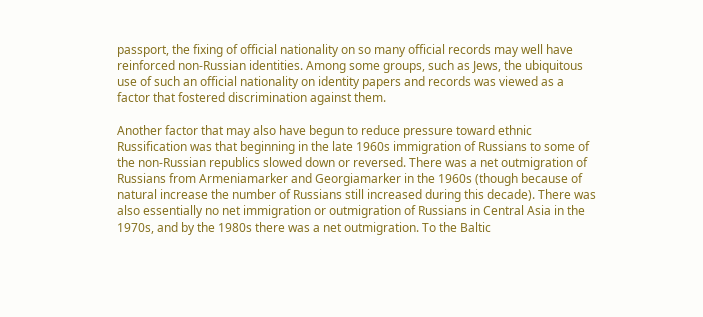passport, the fixing of official nationality on so many official records may well have reinforced non-Russian identities. Among some groups, such as Jews, the ubiquitous use of such an official nationality on identity papers and records was viewed as a factor that fostered discrimination against them.

Another factor that may also have begun to reduce pressure toward ethnic Russification was that beginning in the late 1960s immigration of Russians to some of the non-Russian republics slowed down or reversed. There was a net outmigration of Russians from Armeniamarker and Georgiamarker in the 1960s (though because of natural increase the number of Russians still increased during this decade). There was also essentially no net immigration or outmigration of Russians in Central Asia in the 1970s, and by the 1980s there was a net outmigration. To the Baltic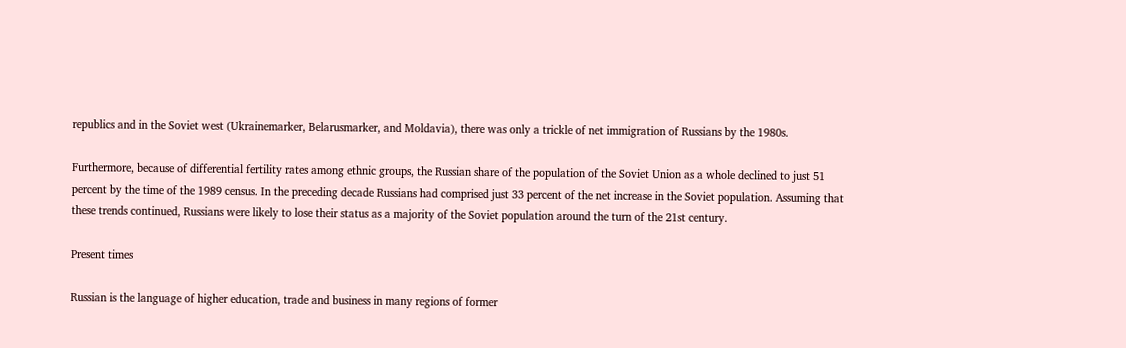republics and in the Soviet west (Ukrainemarker, Belarusmarker, and Moldavia), there was only a trickle of net immigration of Russians by the 1980s.

Furthermore, because of differential fertility rates among ethnic groups, the Russian share of the population of the Soviet Union as a whole declined to just 51 percent by the time of the 1989 census. In the preceding decade Russians had comprised just 33 percent of the net increase in the Soviet population. Assuming that these trends continued, Russians were likely to lose their status as a majority of the Soviet population around the turn of the 21st century.

Present times

Russian is the language of higher education, trade and business in many regions of former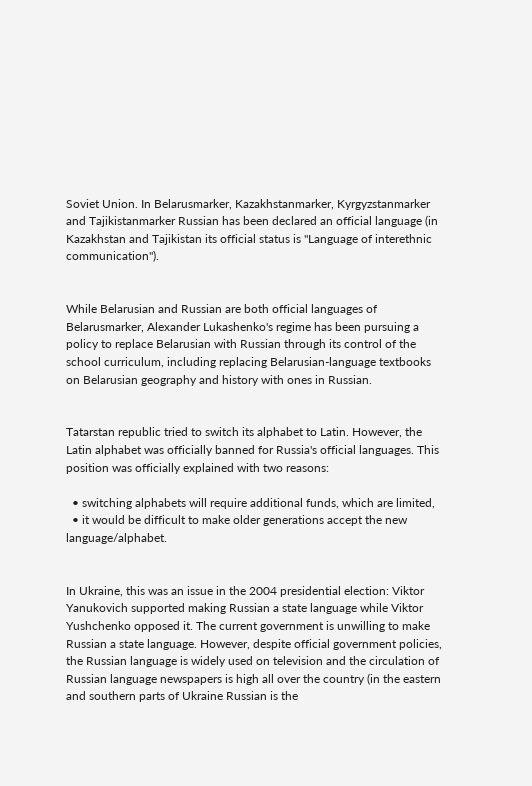Soviet Union. In Belarusmarker, Kazakhstanmarker, Kyrgyzstanmarker and Tajikistanmarker Russian has been declared an official language (in Kazakhstan and Tajikistan its official status is "Language of interethnic communication").


While Belarusian and Russian are both official languages of Belarusmarker, Alexander Lukashenko's regime has been pursuing a policy to replace Belarusian with Russian through its control of the school curriculum, including replacing Belarusian-language textbooks on Belarusian geography and history with ones in Russian.


Tatarstan republic tried to switch its alphabet to Latin. However, the Latin alphabet was officially banned for Russia's official languages. This position was officially explained with two reasons:

  • switching alphabets will require additional funds, which are limited,
  • it would be difficult to make older generations accept the new language/alphabet.


In Ukraine, this was an issue in the 2004 presidential election: Viktor Yanukovich supported making Russian a state language while Viktor Yushchenko opposed it. The current government is unwilling to make Russian a state language. However, despite official government policies, the Russian language is widely used on television and the circulation of Russian language newspapers is high all over the country (in the eastern and southern parts of Ukraine Russian is the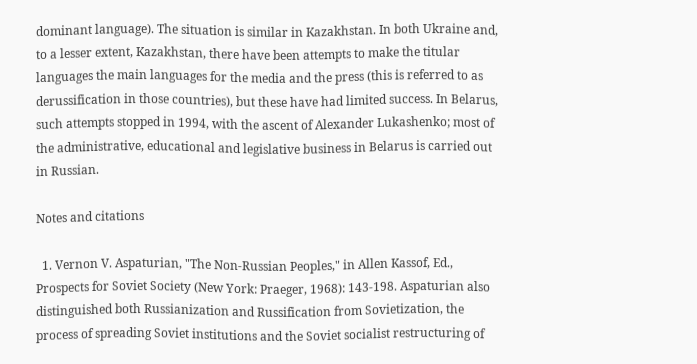dominant language). The situation is similar in Kazakhstan. In both Ukraine and, to a lesser extent, Kazakhstan, there have been attempts to make the titular languages the main languages for the media and the press (this is referred to as derussification in those countries), but these have had limited success. In Belarus, such attempts stopped in 1994, with the ascent of Alexander Lukashenko; most of the administrative, educational and legislative business in Belarus is carried out in Russian.

Notes and citations

  1. Vernon V. Aspaturian, "The Non-Russian Peoples," in Allen Kassof, Ed., Prospects for Soviet Society (New York: Praeger, 1968): 143-198. Aspaturian also distinguished both Russianization and Russification from Sovietization, the process of spreading Soviet institutions and the Soviet socialist restructuring of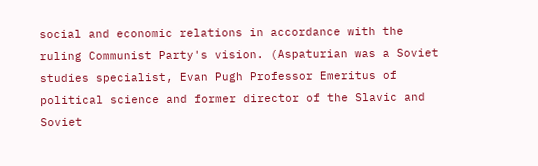social and economic relations in accordance with the ruling Communist Party's vision. (Aspaturian was a Soviet studies specialist, Evan Pugh Professor Emeritus of political science and former director of the Slavic and Soviet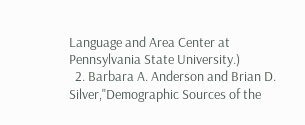Language and Area Center at Pennsylvania State University.)
  2. Barbara A. Anderson and Brian D. Silver,"Demographic Sources of the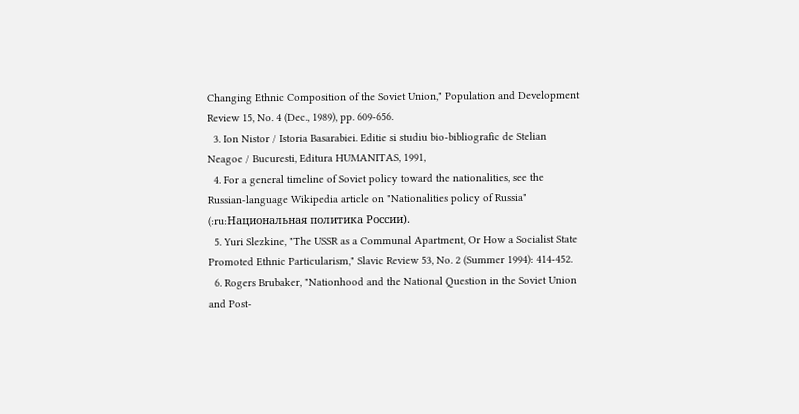Changing Ethnic Composition of the Soviet Union," Population and Development Review 15, No. 4 (Dec., 1989), pp. 609-656.
  3. Ion Nistor / Istoria Basarabiei. Editie si studiu bio-bibliografic de Stelian Neagoe / Bucuresti, Editura HUMANITAS, 1991,
  4. For a general timeline of Soviet policy toward the nationalities, see the Russian-language Wikipedia article on "Nationalities policy of Russia" (:ru:Национальная политика России).
  5. Yuri Slezkine, "The USSR as a Communal Apartment, Or How a Socialist State Promoted Ethnic Particularism," Slavic Review 53, No. 2 (Summer 1994): 414-452.
  6. Rogers Brubaker, "Nationhood and the National Question in the Soviet Union and Post-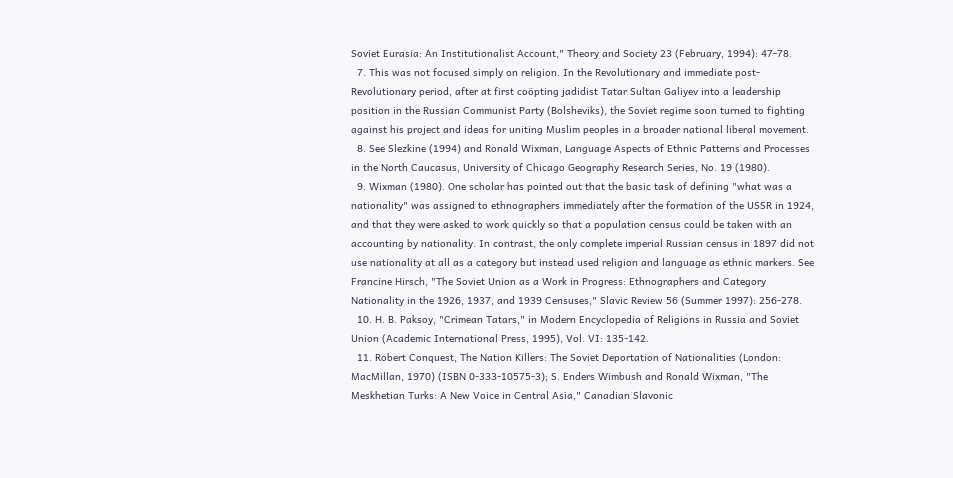Soviet Eurasia: An Institutionalist Account," Theory and Society 23 (February, 1994): 47-78.
  7. This was not focused simply on religion. In the Revolutionary and immediate post-Revolutionary period, after at first coöpting jadidist Tatar Sultan Galiyev into a leadership position in the Russian Communist Party (Bolsheviks), the Soviet regime soon turned to fighting against his project and ideas for uniting Muslim peoples in a broader national liberal movement.
  8. See Slezkine (1994) and Ronald Wixman, Language Aspects of Ethnic Patterns and Processes in the North Caucasus, University of Chicago Geography Research Series, No. 19 (1980).
  9. Wixman (1980). One scholar has pointed out that the basic task of defining "what was a nationality" was assigned to ethnographers immediately after the formation of the USSR in 1924, and that they were asked to work quickly so that a population census could be taken with an accounting by nationality. In contrast, the only complete imperial Russian census in 1897 did not use nationality at all as a category but instead used religion and language as ethnic markers. See Francine Hirsch, "The Soviet Union as a Work in Progress: Ethnographers and Category Nationality in the 1926, 1937, and 1939 Censuses," Slavic Review 56 (Summer 1997): 256-278.
  10. H. B. Paksoy, "Crimean Tatars," in Modern Encyclopedia of Religions in Russia and Soviet Union (Academic International Press, 1995), Vol. VI: 135-142.
  11. Robert Conquest, The Nation Killers: The Soviet Deportation of Nationalities (London: MacMillan, 1970) (ISBN 0-333-10575-3); S. Enders Wimbush and Ronald Wixman, "The Meskhetian Turks: A New Voice in Central Asia," Canadian Slavonic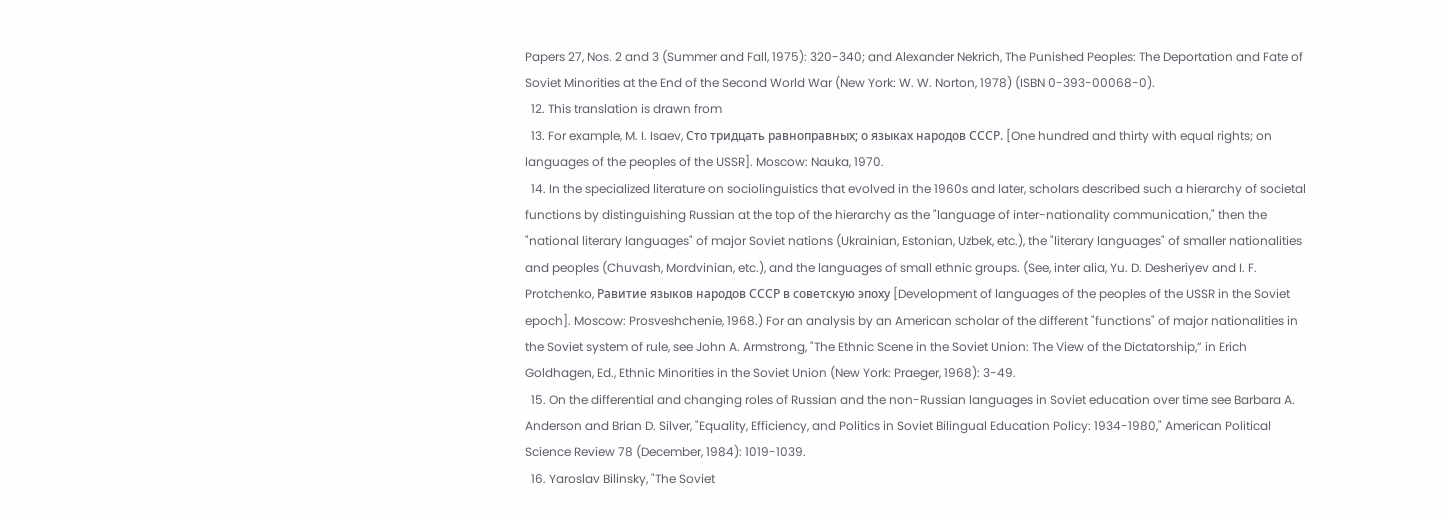Papers 27, Nos. 2 and 3 (Summer and Fall, 1975): 320-340; and Alexander Nekrich, The Punished Peoples: The Deportation and Fate of Soviet Minorities at the End of the Second World War (New York: W. W. Norton, 1978) (ISBN 0-393-00068-0).
  12. This translation is drawn from
  13. For example, M. I. Isaev, Сто тридцать равноправных; о языках народов СССР. [One hundred and thirty with equal rights; on languages of the peoples of the USSR]. Moscow: Nauka, 1970.
  14. In the specialized literature on sociolinguistics that evolved in the 1960s and later, scholars described such a hierarchy of societal functions by distinguishing Russian at the top of the hierarchy as the "language of inter-nationality communication," then the "national literary languages" of major Soviet nations (Ukrainian, Estonian, Uzbek, etc.), the "literary languages" of smaller nationalities and peoples (Chuvash, Mordvinian, etc.), and the languages of small ethnic groups. (See, inter alia, Yu. D. Desheriyev and I. F. Protchenko, Равитие языков народов СССР в советскую эпоху [Development of languages of the peoples of the USSR in the Soviet epoch]. Moscow: Prosveshchenie, 1968.) For an analysis by an American scholar of the different "functions" of major nationalities in the Soviet system of rule, see John A. Armstrong, "The Ethnic Scene in the Soviet Union: The View of the Dictatorship,” in Erich Goldhagen, Ed., Ethnic Minorities in the Soviet Union (New York: Praeger, 1968): 3-49.
  15. On the differential and changing roles of Russian and the non-Russian languages in Soviet education over time see Barbara A. Anderson and Brian D. Silver, "Equality, Efficiency, and Politics in Soviet Bilingual Education Policy: 1934-1980," American Political Science Review 78 (December, 1984): 1019-1039.
  16. Yaroslav Bilinsky, "The Soviet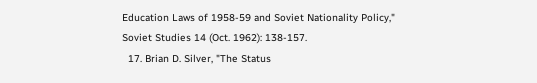Education Laws of 1958-59 and Soviet Nationality Policy," Soviet Studies 14 (Oct. 1962): 138-157.
  17. Brian D. Silver, "The Status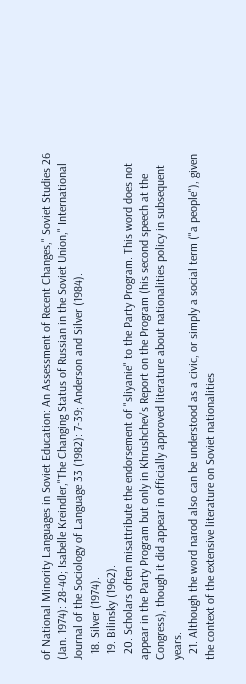of National Minority Languages in Soviet Education: An Assessment of Recent Changes," Soviet Studies 26 (Jan. 1974): 28-40; Isabelle Kreindler,"The Changing Status of Russian in the Soviet Union," International Journal of the Sociology of Language 33 (1982): 7-39; Anderson and Silver (1984).
  18. Silver (1974).
  19. Bilinsky (1962).
  20. Scholars often misattribute the endorsement of "sliyanie" to the Party Program. This word does not appear in the Party Program but only in Khrushchev's Report on the Program (his second speech at the Congress), though it did appear in officially approved literature about nationalities policy in subsequent years.
  21. Although the word narod also can be understood as a civic, or simply a social term ("a people"), given the context of the extensive literature on Soviet nationalities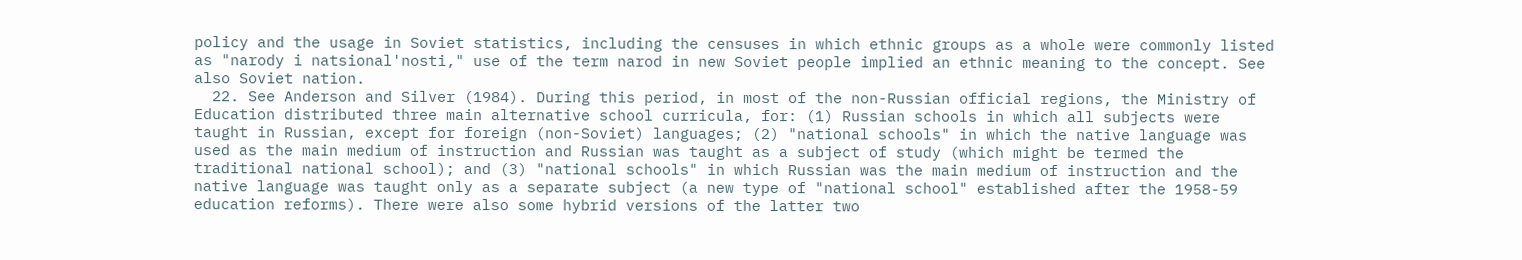policy and the usage in Soviet statistics, including the censuses in which ethnic groups as a whole were commonly listed as "narody i natsional'nosti," use of the term narod in new Soviet people implied an ethnic meaning to the concept. See also Soviet nation.
  22. See Anderson and Silver (1984). During this period, in most of the non-Russian official regions, the Ministry of Education distributed three main alternative school curricula, for: (1) Russian schools in which all subjects were taught in Russian, except for foreign (non-Soviet) languages; (2) "national schools" in which the native language was used as the main medium of instruction and Russian was taught as a subject of study (which might be termed the traditional national school); and (3) "national schools" in which Russian was the main medium of instruction and the native language was taught only as a separate subject (a new type of "national school" established after the 1958-59 education reforms). There were also some hybrid versions of the latter two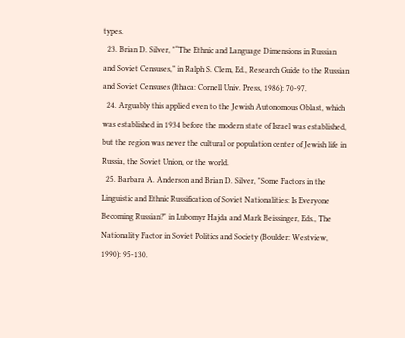types.
  23. Brian D. Silver, "“The Ethnic and Language Dimensions in Russian and Soviet Censuses,” in Ralph S. Clem, Ed., Research Guide to the Russian and Soviet Censuses (Ithaca: Cornell Univ. Press, 1986): 70-97.
  24. Arguably this applied even to the Jewish Autonomous Oblast, which was established in 1934 before the modern state of Israel was established, but the region was never the cultural or population center of Jewish life in Russia, the Soviet Union, or the world.
  25. Barbara A. Anderson and Brian D. Silver, "Some Factors in the Linguistic and Ethnic Russification of Soviet Nationalities: Is Everyone Becoming Russian?" in Lubomyr Hajda and Mark Beissinger, Eds., The Nationality Factor in Soviet Politics and Society (Boulder: Westview, 1990): 95-130.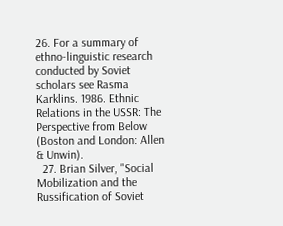26. For a summary of ethno-linguistic research conducted by Soviet scholars see Rasma Karklins. 1986. Ethnic Relations in the USSR: The Perspective from Below (Boston and London: Allen & Unwin).
  27. Brian Silver, "Social Mobilization and the Russification of Soviet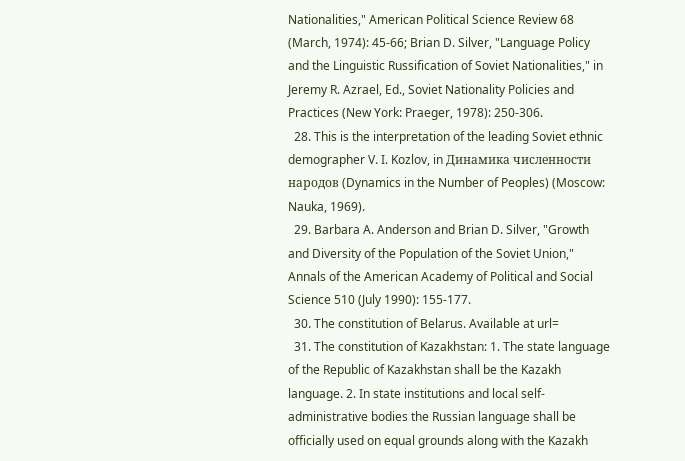Nationalities," American Political Science Review 68 (March, 1974): 45-66; Brian D. Silver, "Language Policy and the Linguistic Russification of Soviet Nationalities," in Jeremy R. Azrael, Ed., Soviet Nationality Policies and Practices (New York: Praeger, 1978): 250-306.
  28. This is the interpretation of the leading Soviet ethnic demographer V. I. Kozlov, in Динамика численности народов (Dynamics in the Number of Peoples) (Moscow: Nauka, 1969).
  29. Barbara A. Anderson and Brian D. Silver, "Growth and Diversity of the Population of the Soviet Union," Annals of the American Academy of Political and Social Science 510 (July 1990): 155-177.
  30. The constitution of Belarus. Available at url=
  31. The constitution of Kazakhstan: 1. The state language of the Republic of Kazakhstan shall be the Kazakh language. 2. In state institutions and local self-administrative bodies the Russian language shall be officially used on equal grounds along with the Kazakh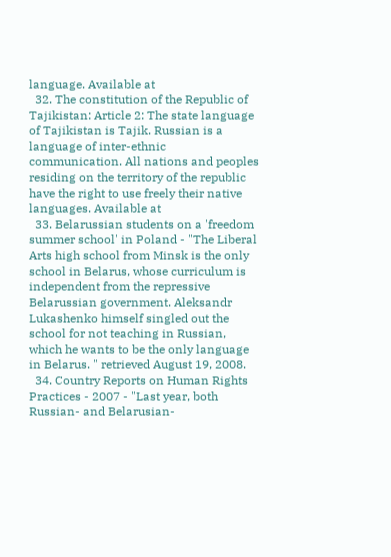language. Available at
  32. The constitution of the Republic of Tajikistan: Article 2: The state language of Tajikistan is Tajik. Russian is a language of inter-ethnic communication. All nations and peoples residing on the territory of the republic have the right to use freely their native languages. Available at
  33. Belarussian students on a 'freedom summer school' in Poland - "The Liberal Arts high school from Minsk is the only school in Belarus, whose curriculum is independent from the repressive Belarussian government. Aleksandr Lukashenko himself singled out the school for not teaching in Russian, which he wants to be the only language in Belarus. " retrieved August 19, 2008.
  34. Country Reports on Human Rights Practices - 2007 - "Last year, both Russian- and Belarusian-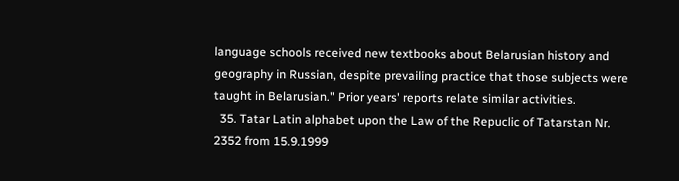language schools received new textbooks about Belarusian history and geography in Russian, despite prevailing practice that those subjects were taught in Belarusian." Prior years' reports relate similar activities.
  35. Tatar Latin alphabet upon the Law of the Repuclic of Tatarstan Nr. 2352 from 15.9.1999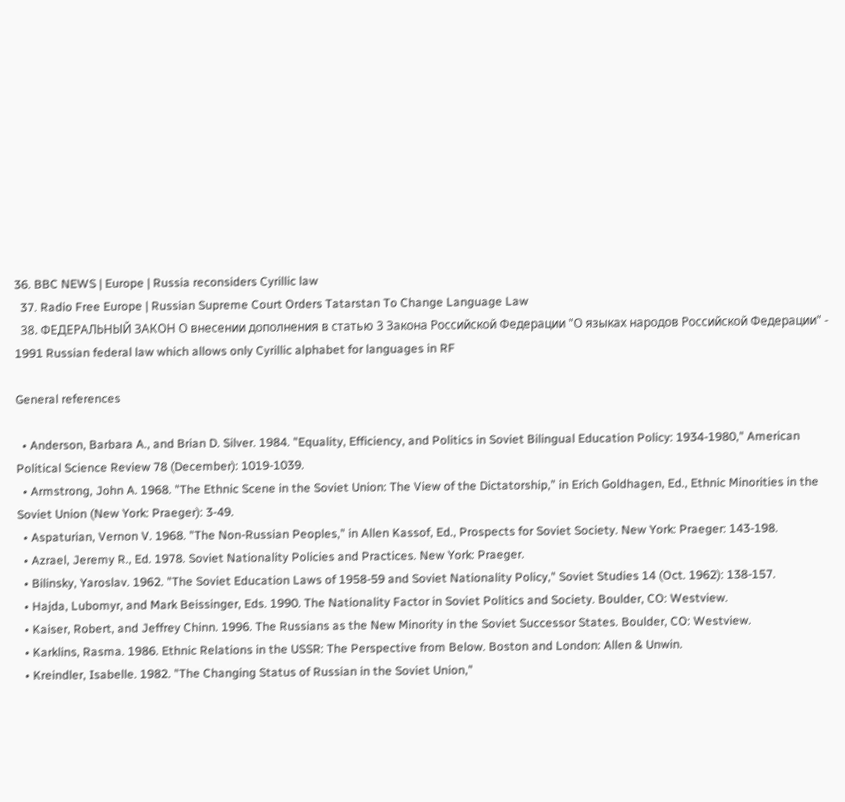36. BBC NEWS | Europe | Russia reconsiders Cyrillic law
  37. Radio Free Europe | Russian Supreme Court Orders Tatarstan To Change Language Law
  38. ФЕДЕРАЛЬНЫЙ ЗАКОН О внесении дополнения в статью 3 Закона Российской Федерации "О языках народов Российской Федерации" - 1991 Russian federal law which allows only Cyrillic alphabet for languages in RF

General references

  • Anderson, Barbara A., and Brian D. Silver. 1984. "Equality, Efficiency, and Politics in Soviet Bilingual Education Policy: 1934-1980," American Political Science Review 78 (December): 1019-1039.
  • Armstrong, John A. 1968. "The Ethnic Scene in the Soviet Union: The View of the Dictatorship,” in Erich Goldhagen, Ed., Ethnic Minorities in the Soviet Union (New York: Praeger): 3-49.
  • Aspaturian, Vernon V. 1968. "The Non-Russian Peoples," in Allen Kassof, Ed., Prospects for Soviet Society. New York: Praeger: 143-198.
  • Azrael, Jeremy R., Ed. 1978. Soviet Nationality Policies and Practices. New York: Praeger.
  • Bilinsky, Yaroslav. 1962. "The Soviet Education Laws of 1958-59 and Soviet Nationality Policy," Soviet Studies 14 (Oct. 1962): 138-157.
  • Hajda, Lubomyr, and Mark Beissinger, Eds. 1990. The Nationality Factor in Soviet Politics and Society. Boulder, CO: Westview.
  • Kaiser, Robert, and Jeffrey Chinn. 1996. The Russians as the New Minority in the Soviet Successor States. Boulder, CO: Westview.
  • Karklins, Rasma. 1986. Ethnic Relations in the USSR: The Perspective from Below. Boston and London: Allen & Unwin.
  • Kreindler, Isabelle. 1982. "The Changing Status of Russian in the Soviet Union,"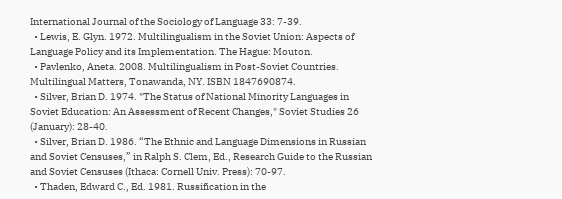International Journal of the Sociology of Language 33: 7-39.
  • Lewis, E. Glyn. 1972. Multilingualism in the Soviet Union: Aspects of Language Policy and its Implementation. The Hague: Mouton.
  • Pavlenko, Aneta. 2008. Multilingualism in Post-Soviet Countries. Multilingual Matters, Tonawanda, NY. ISBN 1847690874.
  • Silver, Brian D. 1974. "The Status of National Minority Languages in Soviet Education: An Assessment of Recent Changes," Soviet Studies 26 (January): 28-40.
  • Silver, Brian D. 1986. “The Ethnic and Language Dimensions in Russian and Soviet Censuses,” in Ralph S. Clem, Ed., Research Guide to the Russian and Soviet Censuses (Ithaca: Cornell Univ. Press): 70-97.
  • Thaden, Edward C., Ed. 1981. Russification in the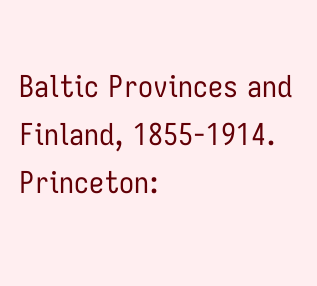Baltic Provinces and Finland, 1855-1914. Princeton: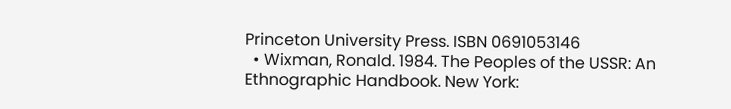Princeton University Press. ISBN 0691053146
  • Wixman, Ronald. 1984. The Peoples of the USSR: An Ethnographic Handbook. New York: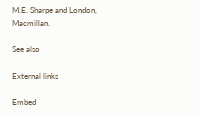M.E. Sharpe and London, Macmillan.

See also

External links

Embed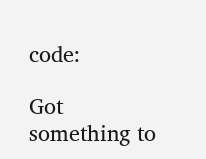code:

Got something to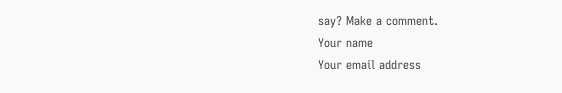say? Make a comment.
Your name
Your email address